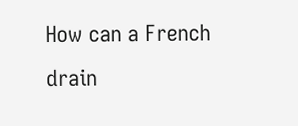How can a French drain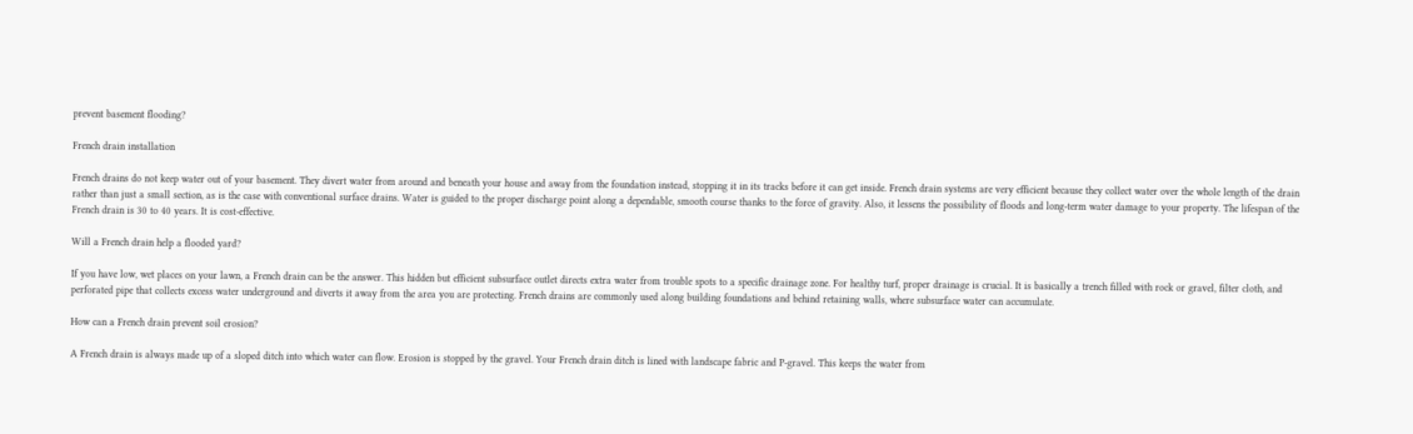prevent basement flooding?

French drain installation

French drains do not keep water out of your basement. They divert water from around and beneath your house and away from the foundation instead, stopping it in its tracks before it can get inside. French drain systems are very efficient because they collect water over the whole length of the drain rather than just a small section, as is the case with conventional surface drains. Water is guided to the proper discharge point along a dependable, smooth course thanks to the force of gravity. Also, it lessens the possibility of floods and long-term water damage to your property. The lifespan of the French drain is 30 to 40 years. It is cost-effective.

Will a French drain help a flooded yard?

If you have low, wet places on your lawn, a French drain can be the answer. This hidden but efficient subsurface outlet directs extra water from trouble spots to a specific drainage zone. For healthy turf, proper drainage is crucial. It is basically a trench filled with rock or gravel, filter cloth, and perforated pipe that collects excess water underground and diverts it away from the area you are protecting. French drains are commonly used along building foundations and behind retaining walls, where subsurface water can accumulate.

How can a French drain prevent soil erosion?

A French drain is always made up of a sloped ditch into which water can flow. Erosion is stopped by the gravel. Your French drain ditch is lined with landscape fabric and P-gravel. This keeps the water from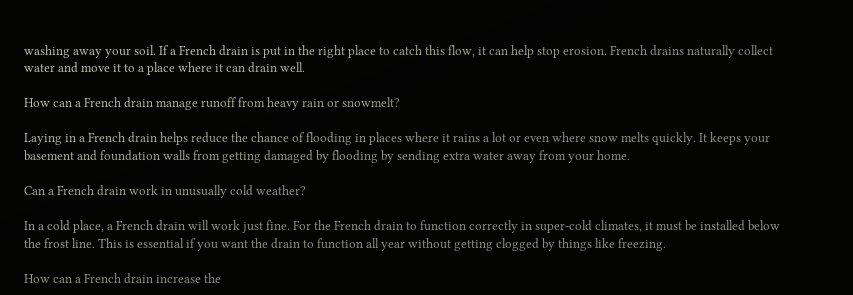washing away your soil. If a French drain is put in the right place to catch this flow, it can help stop erosion. French drains naturally collect water and move it to a place where it can drain well.

How can a French drain manage runoff from heavy rain or snowmelt?

Laying in a French drain helps reduce the chance of flooding in places where it rains a lot or even where snow melts quickly. It keeps your basement and foundation walls from getting damaged by flooding by sending extra water away from your home.

Can a French drain work in unusually cold weather?

In a cold place, a French drain will work just fine. For the French drain to function correctly in super-cold climates, it must be installed below the frost line. This is essential if you want the drain to function all year without getting clogged by things like freezing.

How can a French drain increase the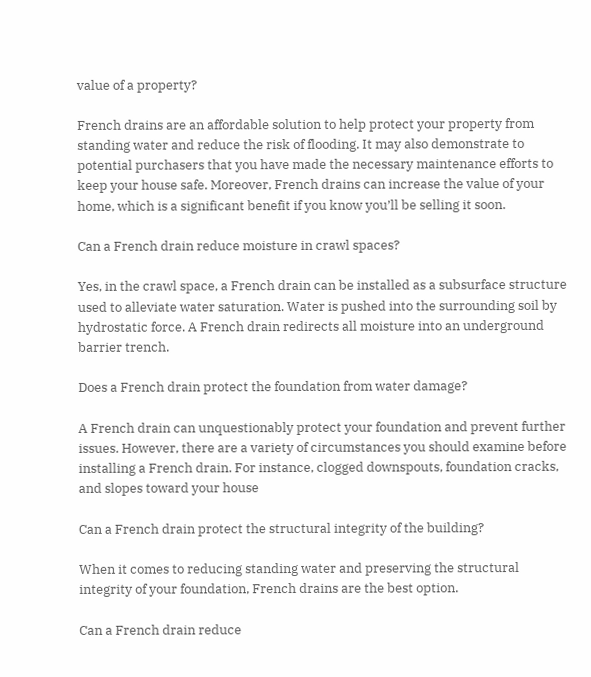value of a property?

French drains are an affordable solution to help protect your property from standing water and reduce the risk of flooding. It may also demonstrate to potential purchasers that you have made the necessary maintenance efforts to keep your house safe. Moreover, French drains can increase the value of your home, which is a significant benefit if you know you’ll be selling it soon.

Can a French drain reduce moisture in crawl spaces?

Yes, in the crawl space, a French drain can be installed as a subsurface structure used to alleviate water saturation. Water is pushed into the surrounding soil by hydrostatic force. A French drain redirects all moisture into an underground barrier trench.

Does a French drain protect the foundation from water damage?

A French drain can unquestionably protect your foundation and prevent further issues. However, there are a variety of circumstances you should examine before installing a French drain. For instance, clogged downspouts, foundation cracks, and slopes toward your house

Can a French drain protect the structural integrity of the building?

When it comes to reducing standing water and preserving the structural integrity of your foundation, French drains are the best option.

Can a French drain reduce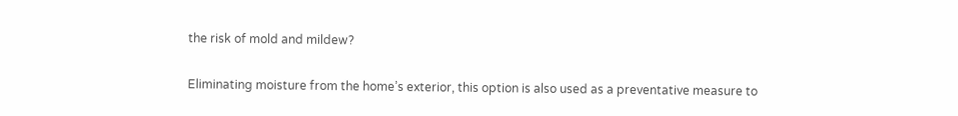the risk of mold and mildew?

Eliminating moisture from the home’s exterior, this option is also used as a preventative measure to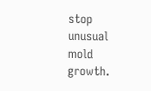stop unusual mold growth.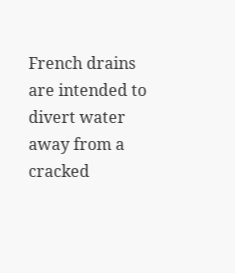French drains are intended to divert water away from a cracked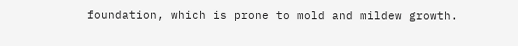foundation, which is prone to mold and mildew growth.